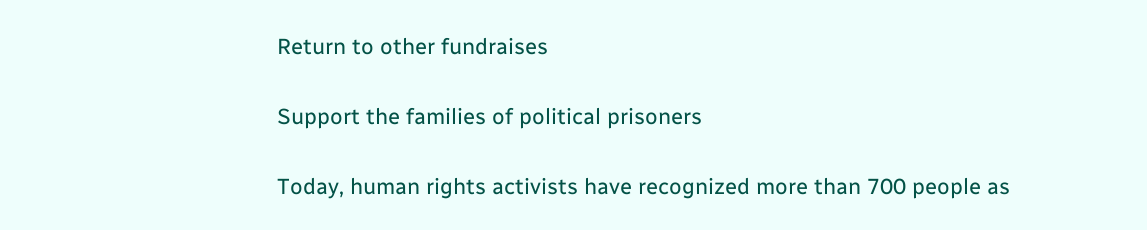Return to other fundraises

Support the families of political prisoners

Today, human rights activists have recognized more than 700 people as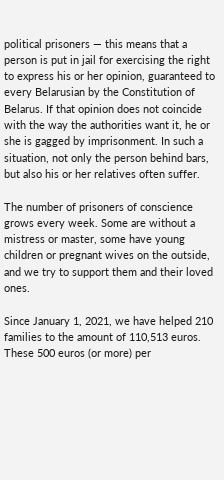political prisoners — this means that a person is put in jail for exercising the right to express his or her opinion, guaranteed to every Belarusian by the Constitution of Belarus. If that opinion does not coincide with the way the authorities want it, he or she is gagged by imprisonment. In such a situation, not only the person behind bars, but also his or her relatives often suffer.

The number of prisoners of conscience grows every week. Some are without a mistress or master, some have young children or pregnant wives on the outside, and we try to support them and their loved ones.

Since January 1, 2021, we have helped 210 families to the amount of 110,513 euros. These 500 euros (or more) per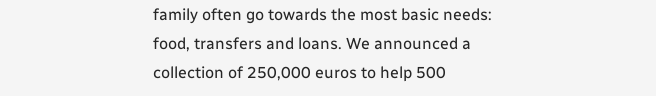family often go towards the most basic needs: food, transfers and loans. We announced a collection of 250,000 euros to help 500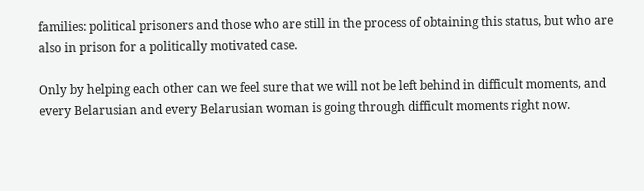families: political prisoners and those who are still in the process of obtaining this status, but who are also in prison for a politically motivated case.

Only by helping each other can we feel sure that we will not be left behind in difficult moments, and every Belarusian and every Belarusian woman is going through difficult moments right now.